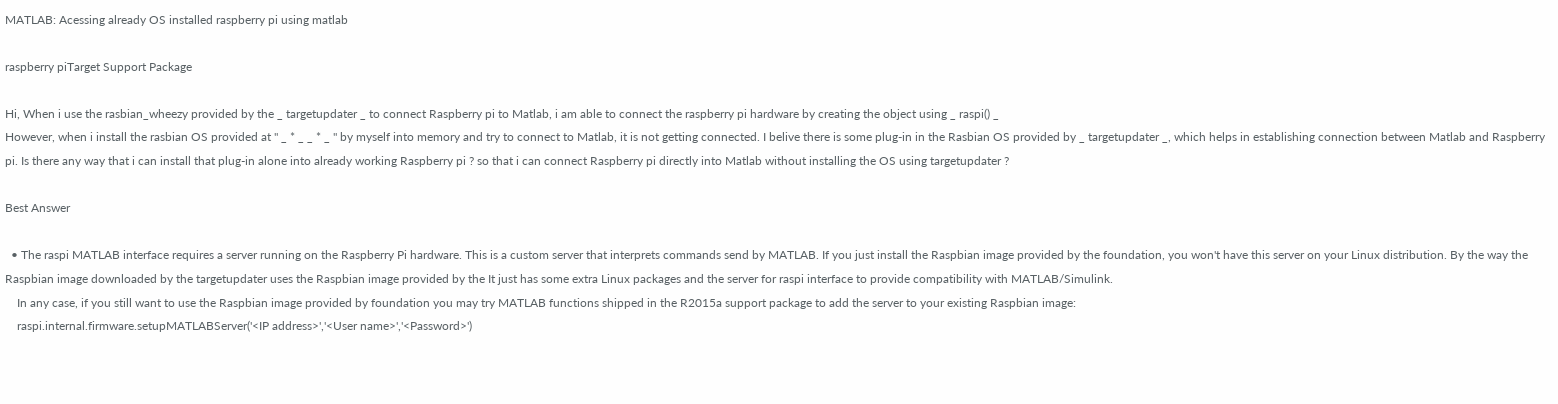MATLAB: Acessing already OS installed raspberry pi using matlab

raspberry piTarget Support Package

Hi, When i use the rasbian_wheezy provided by the _ targetupdater _ to connect Raspberry pi to Matlab, i am able to connect the raspberry pi hardware by creating the object using _ raspi() _
However, when i install the rasbian OS provided at " _ * _ _ * _ " by myself into memory and try to connect to Matlab, it is not getting connected. I belive there is some plug-in in the Rasbian OS provided by _ targetupdater _, which helps in establishing connection between Matlab and Raspberry pi. Is there any way that i can install that plug-in alone into already working Raspberry pi ? so that i can connect Raspberry pi directly into Matlab without installing the OS using targetupdater ?

Best Answer

  • The raspi MATLAB interface requires a server running on the Raspberry Pi hardware. This is a custom server that interprets commands send by MATLAB. If you just install the Raspbian image provided by the foundation, you won't have this server on your Linux distribution. By the way the Raspbian image downloaded by the targetupdater uses the Raspbian image provided by the It just has some extra Linux packages and the server for raspi interface to provide compatibility with MATLAB/Simulink.
    In any case, if you still want to use the Raspbian image provided by foundation you may try MATLAB functions shipped in the R2015a support package to add the server to your existing Raspbian image:
    raspi.internal.firmware.setupMATLABServer('<IP address>','<User name>','<Password>')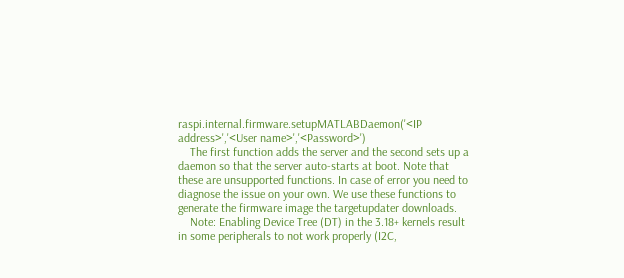raspi.internal.firmware.setupMATLABDaemon('<IP address>','<User name>','<Password>')
    The first function adds the server and the second sets up a daemon so that the server auto-starts at boot. Note that these are unsupported functions. In case of error you need to diagnose the issue on your own. We use these functions to generate the firmware image the targetupdater downloads.
    Note: Enabling Device Tree (DT) in the 3.18+ kernels result in some peripherals to not work properly (I2C,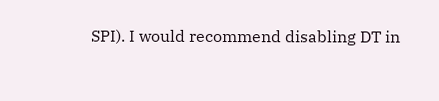SPI). I would recommend disabling DT in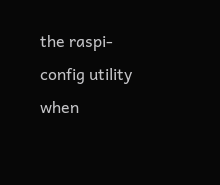the raspi-config utility when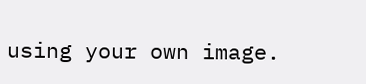using your own image.